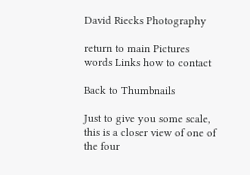David Riecks Photography

return to main Pictures words Links how to contact

Back to Thumbnails

Just to give you some scale, this is a closer view of one of the four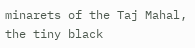minarets of the Taj Mahal, the tiny black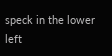speck in the lower left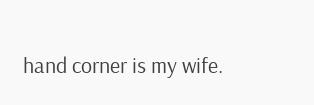hand corner is my wife.